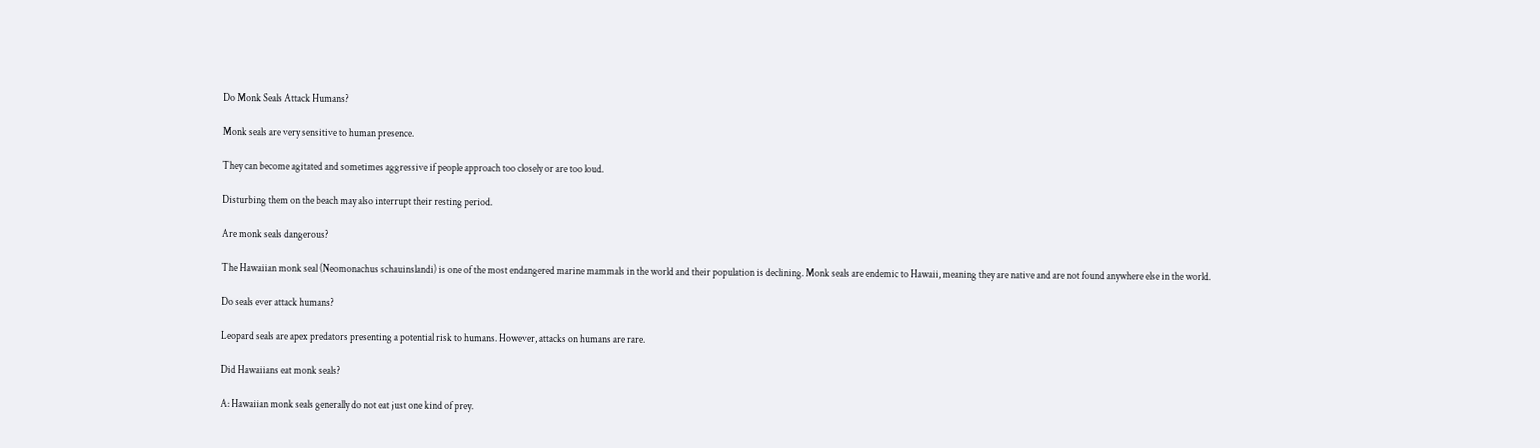Do Monk Seals Attack Humans?

Monk seals are very sensitive to human presence.

They can become agitated and sometimes aggressive if people approach too closely or are too loud.

Disturbing them on the beach may also interrupt their resting period.

Are monk seals dangerous?

The Hawaiian monk seal (Neomonachus schauinslandi) is one of the most endangered marine mammals in the world and their population is declining. Monk seals are endemic to Hawaii, meaning they are native and are not found anywhere else in the world.

Do seals ever attack humans?

Leopard seals are apex predators presenting a potential risk to humans. However, attacks on humans are rare.

Did Hawaiians eat monk seals?

A: Hawaiian monk seals generally do not eat just one kind of prey.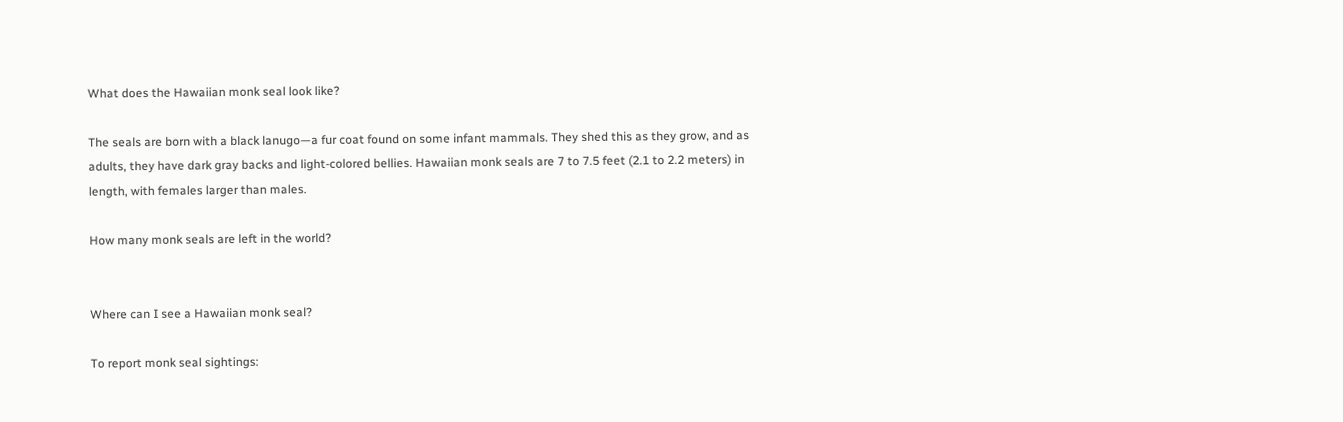What does the Hawaiian monk seal look like?

The seals are born with a black lanugo—a fur coat found on some infant mammals. They shed this as they grow, and as adults, they have dark gray backs and light-colored bellies. Hawaiian monk seals are 7 to 7.5 feet (2.1 to 2.2 meters) in length, with females larger than males.

How many monk seals are left in the world?


Where can I see a Hawaiian monk seal?

To report monk seal sightings: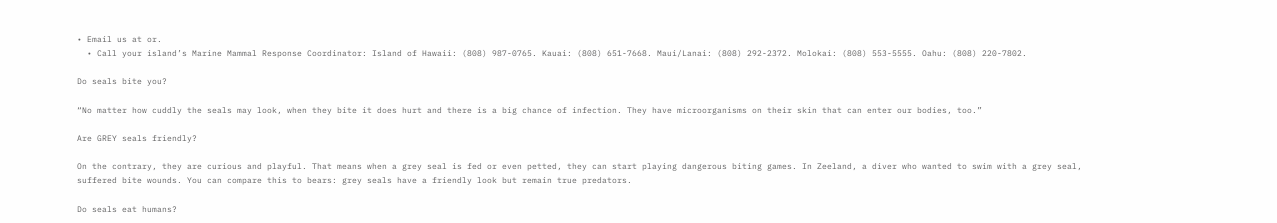• Email us at or.
  • Call your island’s Marine Mammal Response Coordinator: Island of Hawaii: (808) 987-0765. Kauai: (808) 651-7668. Maui/Lanai: (808) 292-2372. Molokai: (808) 553-5555. Oahu: (808) 220-7802.

Do seals bite you?

“No matter how cuddly the seals may look, when they bite it does hurt and there is a big chance of infection. They have microorganisms on their skin that can enter our bodies, too.”

Are GREY seals friendly?

On the contrary, they are curious and playful. That means when a grey seal is fed or even petted, they can start playing dangerous biting games. In Zeeland, a diver who wanted to swim with a grey seal, suffered bite wounds. You can compare this to bears: grey seals have a friendly look but remain true predators.

Do seals eat humans?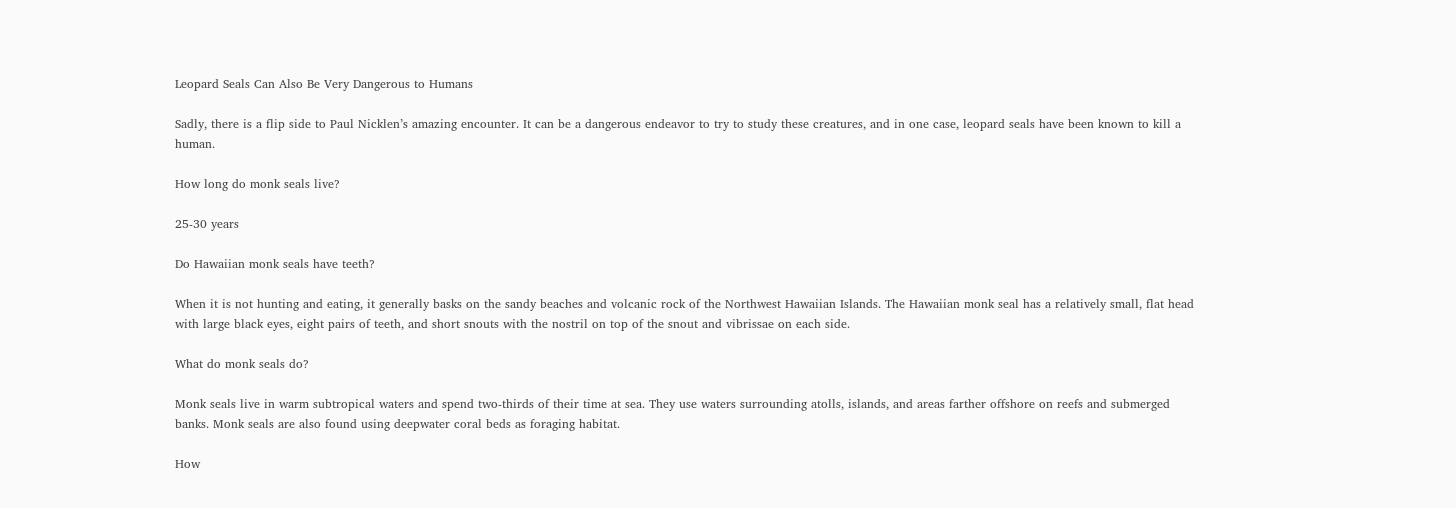Leopard Seals Can Also Be Very Dangerous to Humans

Sadly, there is a flip side to Paul Nicklen’s amazing encounter. It can be a dangerous endeavor to try to study these creatures, and in one case, leopard seals have been known to kill a human.

How long do monk seals live?

25-30 years

Do Hawaiian monk seals have teeth?

When it is not hunting and eating, it generally basks on the sandy beaches and volcanic rock of the Northwest Hawaiian Islands. The Hawaiian monk seal has a relatively small, flat head with large black eyes, eight pairs of teeth, and short snouts with the nostril on top of the snout and vibrissae on each side.

What do monk seals do?

Monk seals live in warm subtropical waters and spend two-thirds of their time at sea. They use waters surrounding atolls, islands, and areas farther offshore on reefs and submerged banks. Monk seals are also found using deepwater coral beds as foraging habitat.

How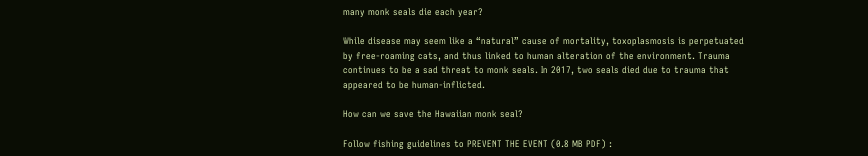many monk seals die each year?

While disease may seem like a “natural” cause of mortality, toxoplasmosis is perpetuated by free-roaming cats, and thus linked to human alteration of the environment. Trauma continues to be a sad threat to monk seals. In 2017, two seals died due to trauma that appeared to be human-inflicted.

How can we save the Hawaiian monk seal?

Follow fishing guidelines to PREVENT THE EVENT (0.8 MB PDF) :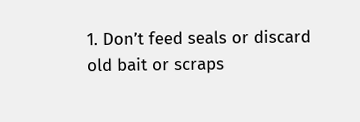1. Don’t feed seals or discard old bait or scraps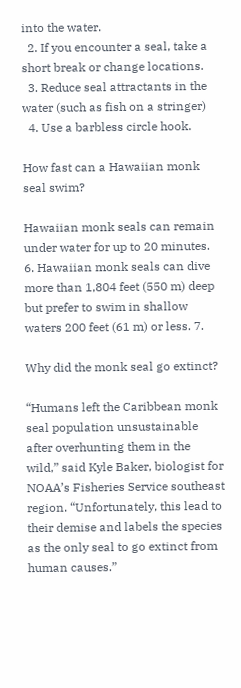into the water.
  2. If you encounter a seal, take a short break or change locations.
  3. Reduce seal attractants in the water (such as fish on a stringer)
  4. Use a barbless circle hook.

How fast can a Hawaiian monk seal swim?

Hawaiian monk seals can remain under water for up to 20 minutes. 6. Hawaiian monk seals can dive more than 1,804 feet (550 m) deep but prefer to swim in shallow waters 200 feet (61 m) or less. 7.

Why did the monk seal go extinct?

“Humans left the Caribbean monk seal population unsustainable after overhunting them in the wild,” said Kyle Baker, biologist for NOAA’s Fisheries Service southeast region. “Unfortunately, this lead to their demise and labels the species as the only seal to go extinct from human causes.”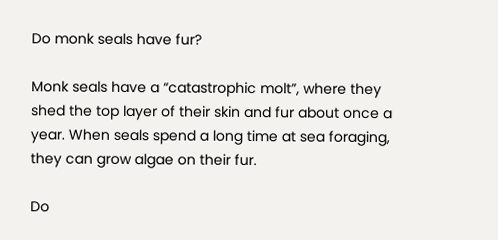Do monk seals have fur?

Monk seals have a “catastrophic molt”, where they shed the top layer of their skin and fur about once a year. When seals spend a long time at sea foraging, they can grow algae on their fur.

Do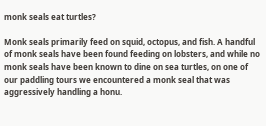monk seals eat turtles?

Monk seals primarily feed on squid, octopus, and fish. A handful of monk seals have been found feeding on lobsters, and while no monk seals have been known to dine on sea turtles, on one of our paddling tours we encountered a monk seal that was aggressively handling a honu.